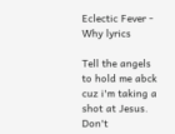Eclectic Fever - Why lyrics

Tell the angels to hold me abck cuz i'm taking a shot at Jesus. Don't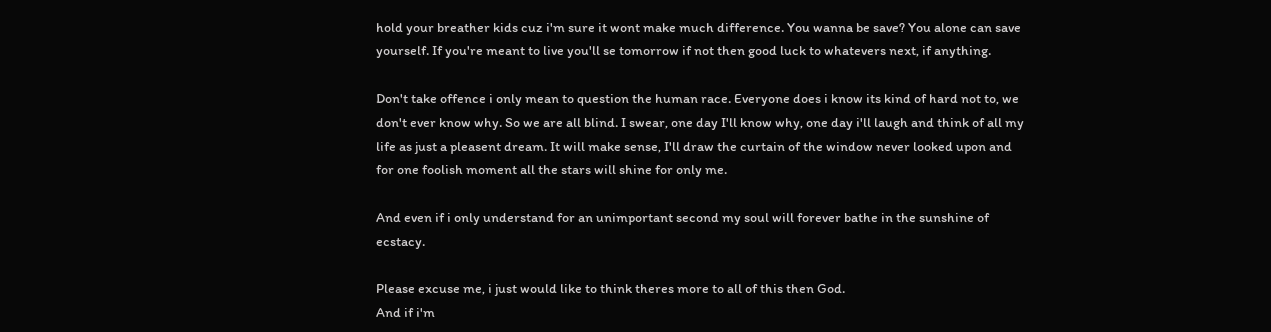hold your breather kids cuz i'm sure it wont make much difference. You wanna be save? You alone can save yourself. If you're meant to live you'll se tomorrow if not then good luck to whatevers next, if anything.

Don't take offence i only mean to question the human race. Everyone does i know its kind of hard not to, we don't ever know why. So we are all blind. I swear, one day I'll know why, one day i'll laugh and think of all my life as just a pleasent dream. It will make sense, I'll draw the curtain of the window never looked upon and for one foolish moment all the stars will shine for only me.

And even if i only understand for an unimportant second my soul will forever bathe in the sunshine of ecstacy.

Please excuse me, i just would like to think theres more to all of this then God.
And if i'm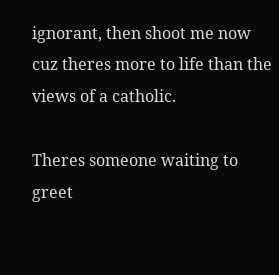ignorant, then shoot me now cuz theres more to life than the views of a catholic.

Theres someone waiting to greet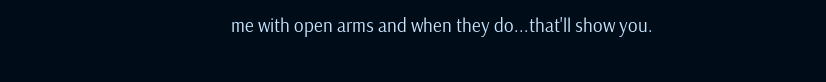me with open arms and when they do...that'll show you.